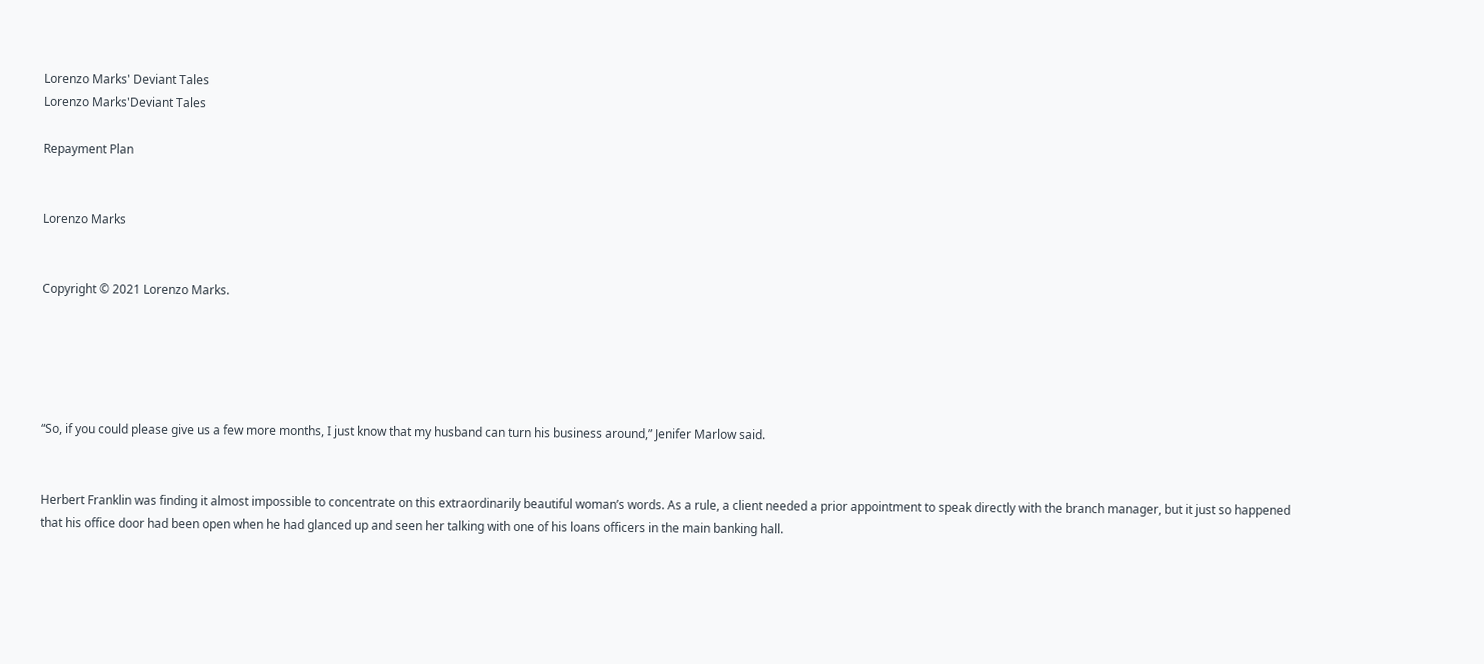Lorenzo Marks' Deviant Tales
Lorenzo Marks'Deviant Tales

Repayment Plan


Lorenzo Marks


Copyright © 2021 Lorenzo Marks.





“So, if you could please give us a few more months, I just know that my husband can turn his business around,” Jenifer Marlow said.


Herbert Franklin was finding it almost impossible to concentrate on this extraordinarily beautiful woman’s words. As a rule, a client needed a prior appointment to speak directly with the branch manager, but it just so happened that his office door had been open when he had glanced up and seen her talking with one of his loans officers in the main banking hall.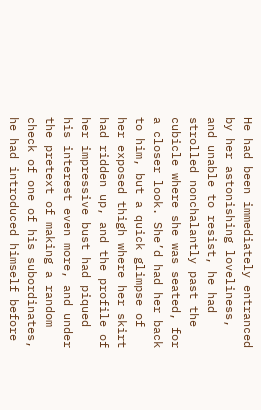He had been immediately entranced by her astonishing loveliness, and unable to resist, he had strolled nonchalantly past the cubicle where she was seated, for a closer look. She’d had her back to him, but a quick glimpse of her exposed thigh where her skirt had ridden up, and the profile of her impressive bust had piqued his interest even more, and under the pretext of making a random check of one of his subordinates, he had introduced himself before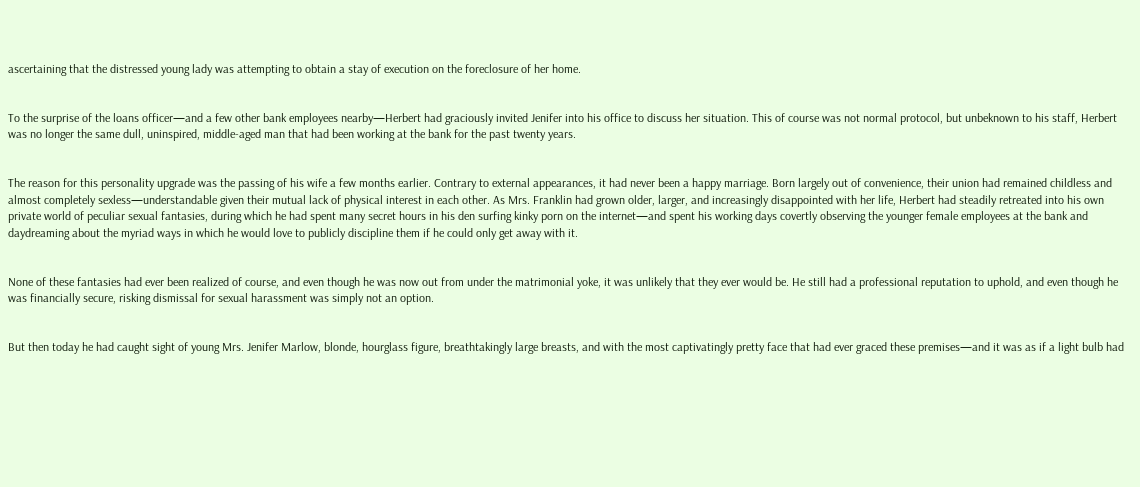ascertaining that the distressed young lady was attempting to obtain a stay of execution on the foreclosure of her home.


To the surprise of the loans officer—and a few other bank employees nearby—Herbert had graciously invited Jenifer into his office to discuss her situation. This of course was not normal protocol, but unbeknown to his staff, Herbert was no longer the same dull, uninspired, middle-aged man that had been working at the bank for the past twenty years.


The reason for this personality upgrade was the passing of his wife a few months earlier. Contrary to external appearances, it had never been a happy marriage. Born largely out of convenience, their union had remained childless and almost completely sexless—understandable given their mutual lack of physical interest in each other. As Mrs. Franklin had grown older, larger, and increasingly disappointed with her life, Herbert had steadily retreated into his own private world of peculiar sexual fantasies, during which he had spent many secret hours in his den surfing kinky porn on the internet—and spent his working days covertly observing the younger female employees at the bank and daydreaming about the myriad ways in which he would love to publicly discipline them if he could only get away with it.


None of these fantasies had ever been realized of course, and even though he was now out from under the matrimonial yoke, it was unlikely that they ever would be. He still had a professional reputation to uphold, and even though he was financially secure, risking dismissal for sexual harassment was simply not an option.


But then today he had caught sight of young Mrs. Jenifer Marlow, blonde, hourglass figure, breathtakingly large breasts, and with the most captivatingly pretty face that had ever graced these premises—and it was as if a light bulb had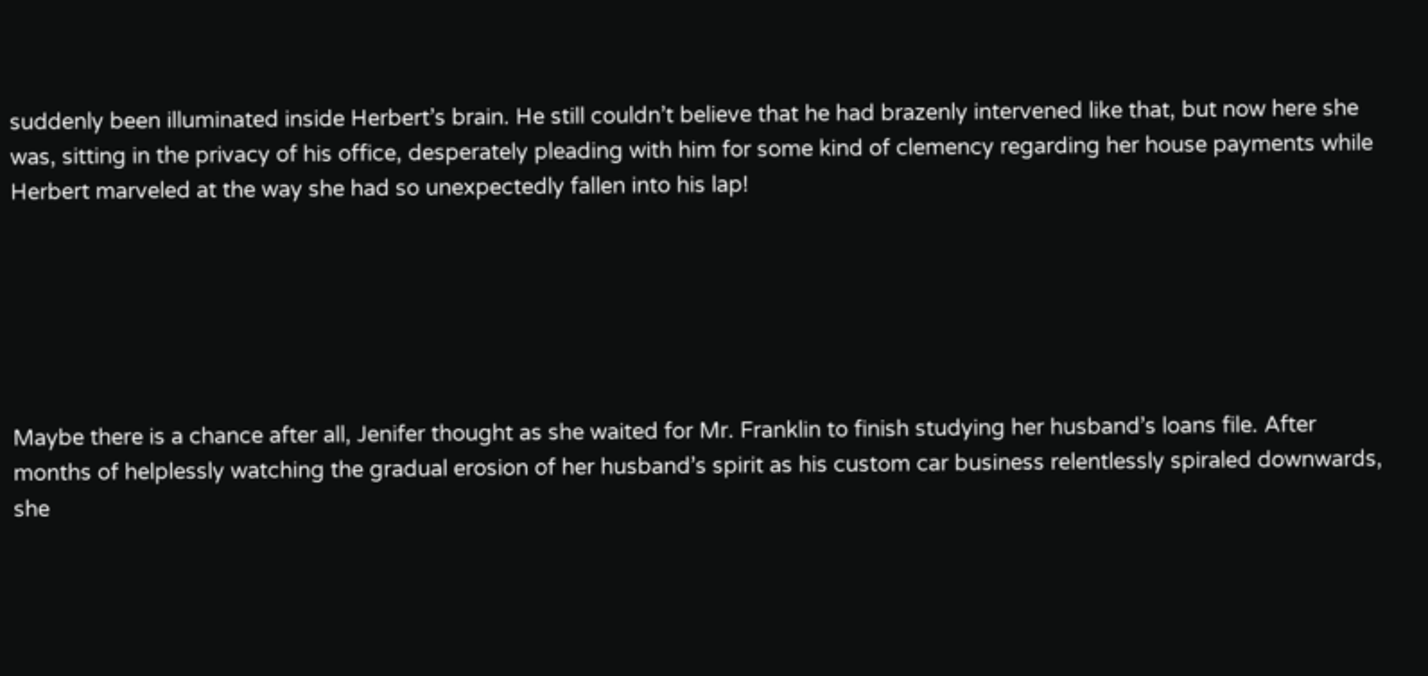suddenly been illuminated inside Herbert’s brain. He still couldn’t believe that he had brazenly intervened like that, but now here she was, sitting in the privacy of his office, desperately pleading with him for some kind of clemency regarding her house payments while Herbert marveled at the way she had so unexpectedly fallen into his lap!






Maybe there is a chance after all, Jenifer thought as she waited for Mr. Franklin to finish studying her husband’s loans file. After months of helplessly watching the gradual erosion of her husband’s spirit as his custom car business relentlessly spiraled downwards, she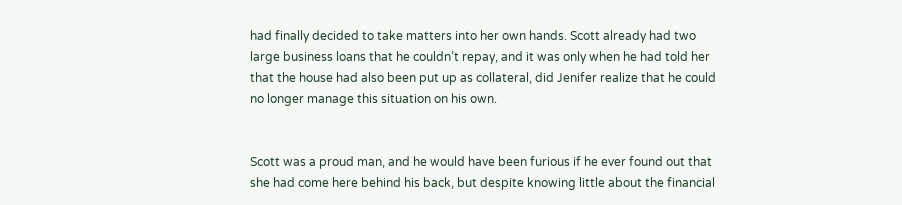had finally decided to take matters into her own hands. Scott already had two large business loans that he couldn’t repay, and it was only when he had told her that the house had also been put up as collateral, did Jenifer realize that he could no longer manage this situation on his own.


Scott was a proud man, and he would have been furious if he ever found out that she had come here behind his back, but despite knowing little about the financial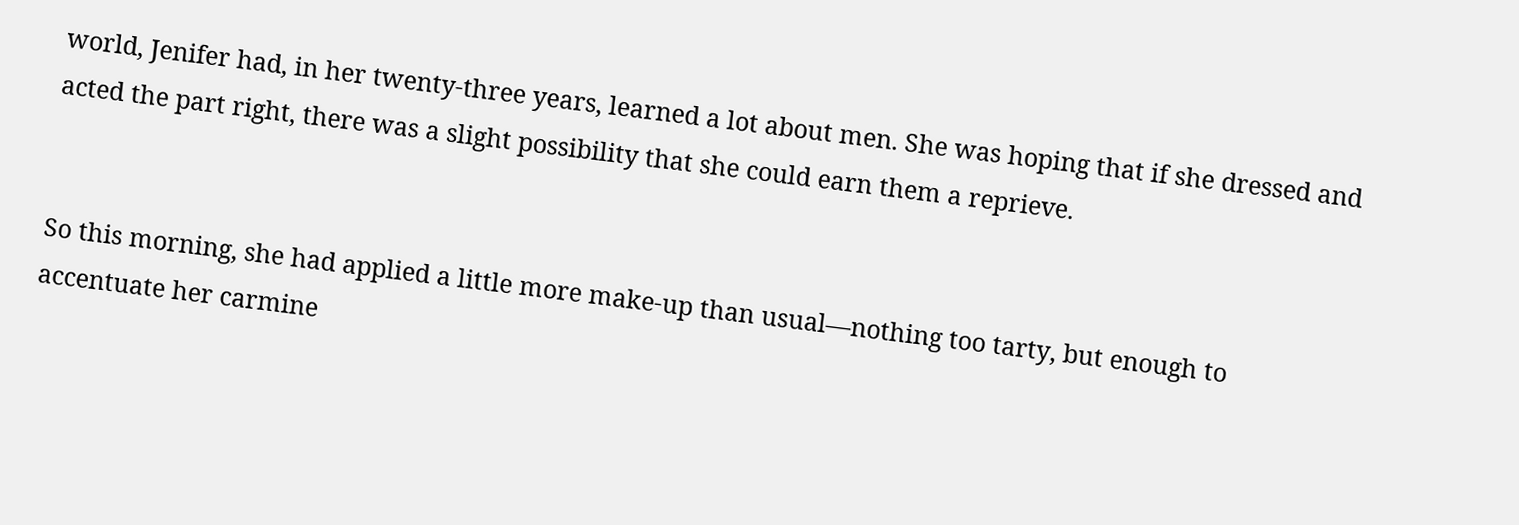world, Jenifer had, in her twenty-three years, learned a lot about men. She was hoping that if she dressed and acted the part right, there was a slight possibility that she could earn them a reprieve.


So this morning, she had applied a little more make-up than usual—nothing too tarty, but enough to accentuate her carmine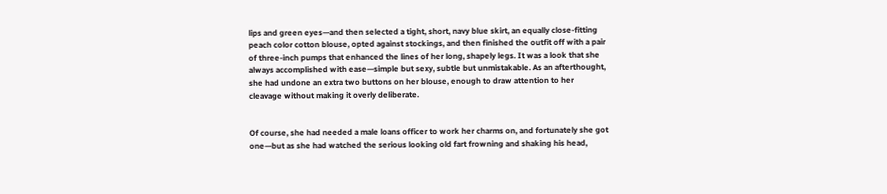lips and green eyes—and then selected a tight, short, navy blue skirt, an equally close-fitting peach color cotton blouse, opted against stockings, and then finished the outfit off with a pair of three-inch pumps that enhanced the lines of her long, shapely legs. It was a look that she always accomplished with ease—simple but sexy, subtle but unmistakable. As an afterthought, she had undone an extra two buttons on her blouse, enough to draw attention to her cleavage without making it overly deliberate.


Of course, she had needed a male loans officer to work her charms on, and fortunately she got one—but as she had watched the serious looking old fart frowning and shaking his head,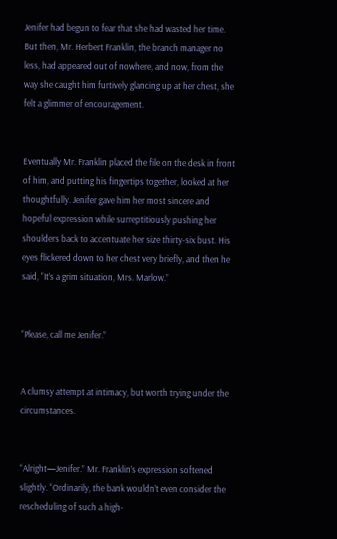Jenifer had begun to fear that she had wasted her time. But then, Mr. Herbert Franklin, the branch manager no less, had appeared out of nowhere, and now, from the way she caught him furtively glancing up at her chest, she felt a glimmer of encouragement.


Eventually Mr. Franklin placed the file on the desk in front of him, and putting his fingertips together, looked at her thoughtfully. Jenifer gave him her most sincere and hopeful expression while surreptitiously pushing her shoulders back to accentuate her size thirty-six bust. His eyes flickered down to her chest very briefly, and then he said, “It’s a grim situation, Mrs. Marlow.”


“Please, call me Jenifer.”


A clumsy attempt at intimacy, but worth trying under the circumstances.


“Alright—Jenifer.” Mr. Franklin’s expression softened slightly. “Ordinarily, the bank wouldn’t even consider the rescheduling of such a high-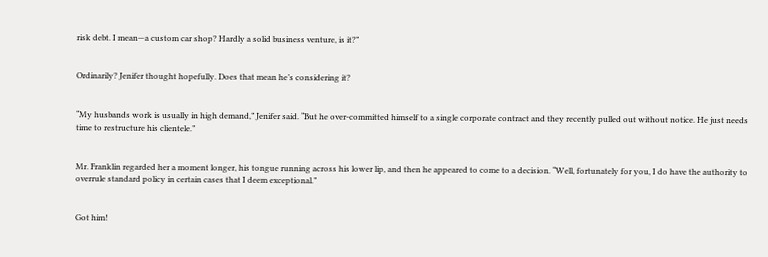risk debt. I mean—a custom car shop? Hardly a solid business venture, is it?”


Ordinarily? Jenifer thought hopefully. Does that mean he’s considering it?


“My husbands work is usually in high demand,” Jenifer said. “But he over-committed himself to a single corporate contract and they recently pulled out without notice. He just needs time to restructure his clientele.”


Mr. Franklin regarded her a moment longer, his tongue running across his lower lip, and then he appeared to come to a decision. “Well, fortunately for you, I do have the authority to overrule standard policy in certain cases that I deem exceptional.”


Got him!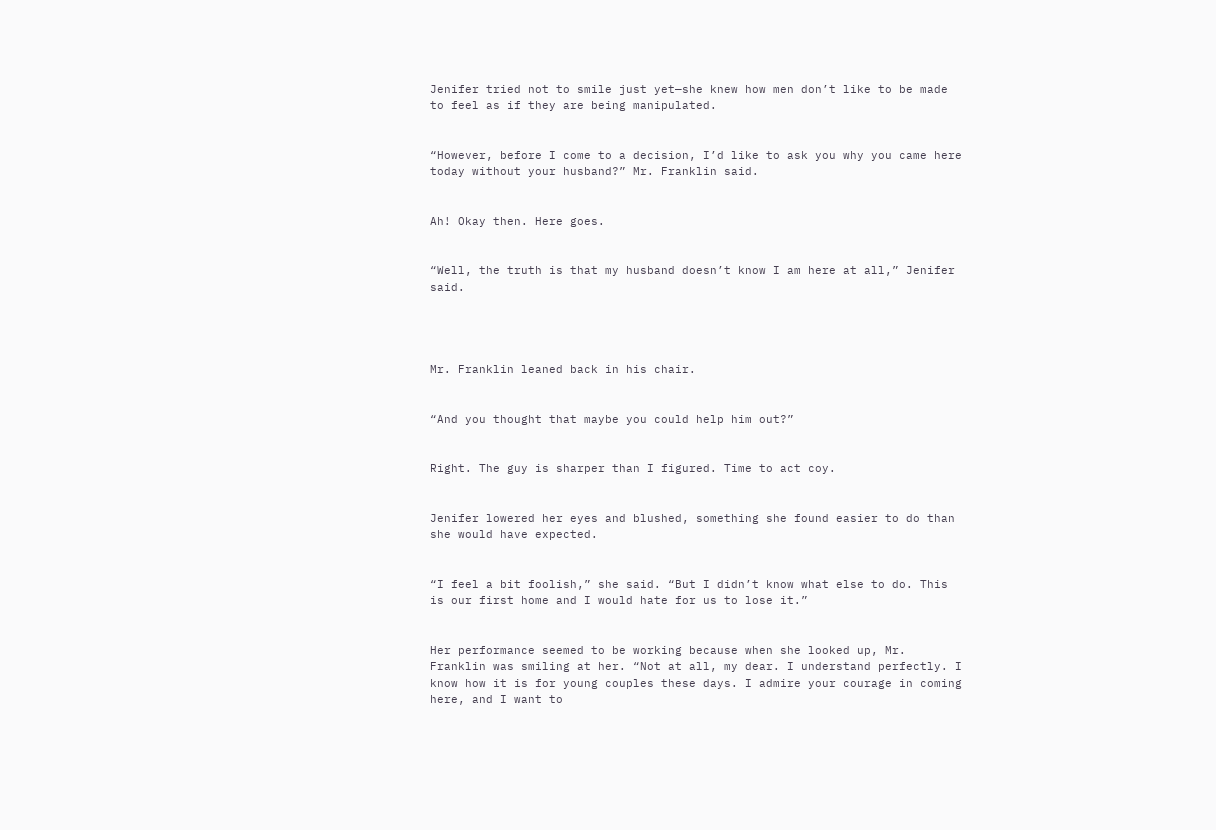Jenifer tried not to smile just yet—she knew how men don’t like to be made to feel as if they are being manipulated.


“However, before I come to a decision, I’d like to ask you why you came here today without your husband?” Mr. Franklin said.


Ah! Okay then. Here goes.


“Well, the truth is that my husband doesn’t know I am here at all,” Jenifer said.




Mr. Franklin leaned back in his chair.


“And you thought that maybe you could help him out?”


Right. The guy is sharper than I figured. Time to act coy.


Jenifer lowered her eyes and blushed, something she found easier to do than she would have expected.


“I feel a bit foolish,” she said. “But I didn’t know what else to do. This is our first home and I would hate for us to lose it.”


Her performance seemed to be working because when she looked up, Mr. Franklin was smiling at her. “Not at all, my dear. I understand perfectly. I know how it is for young couples these days. I admire your courage in coming here, and I want to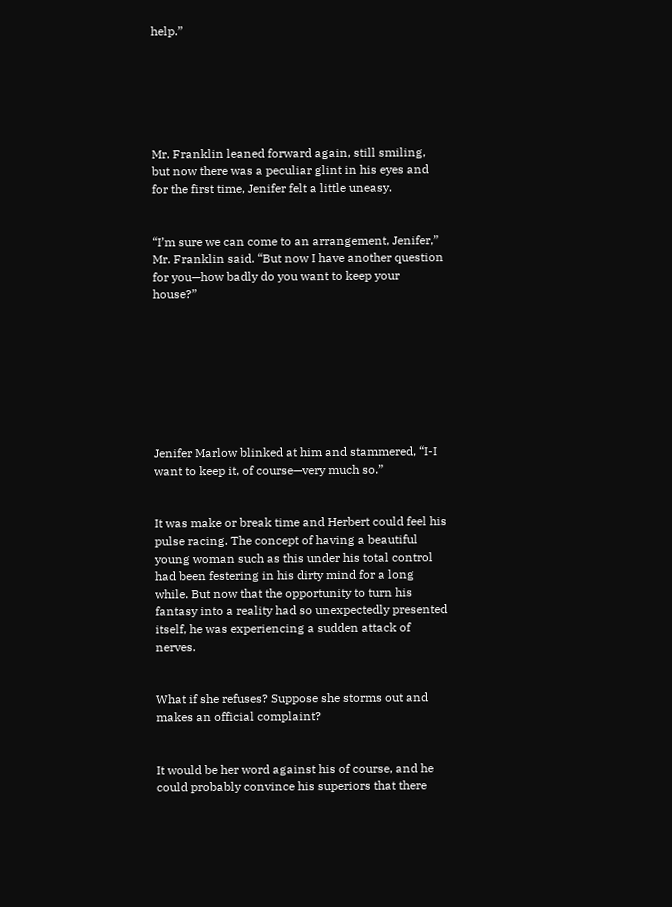help.”






Mr. Franklin leaned forward again, still smiling, but now there was a peculiar glint in his eyes and for the first time, Jenifer felt a little uneasy.


“I’m sure we can come to an arrangement, Jenifer,” Mr. Franklin said. “But now I have another question for you—how badly do you want to keep your house?”








Jenifer Marlow blinked at him and stammered, “I-I want to keep it, of course—very much so.”


It was make or break time and Herbert could feel his pulse racing. The concept of having a beautiful young woman such as this under his total control had been festering in his dirty mind for a long while. But now that the opportunity to turn his fantasy into a reality had so unexpectedly presented itself, he was experiencing a sudden attack of nerves.


What if she refuses? Suppose she storms out and makes an official complaint?


It would be her word against his of course, and he could probably convince his superiors that there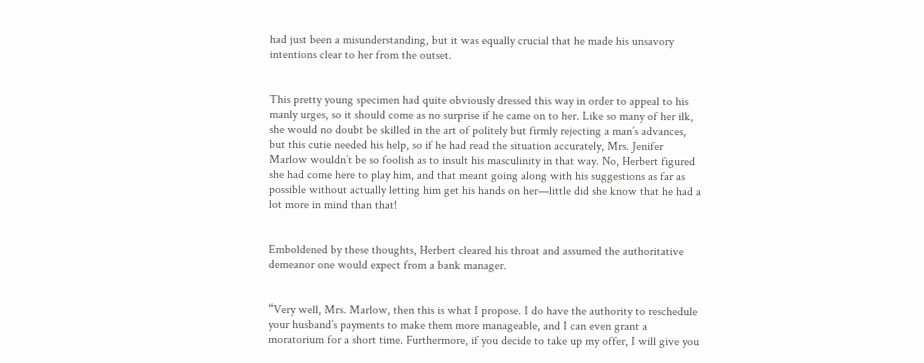had just been a misunderstanding, but it was equally crucial that he made his unsavory intentions clear to her from the outset.


This pretty young specimen had quite obviously dressed this way in order to appeal to his manly urges, so it should come as no surprise if he came on to her. Like so many of her ilk, she would no doubt be skilled in the art of politely but firmly rejecting a man’s advances, but this cutie needed his help, so if he had read the situation accurately, Mrs. Jenifer Marlow wouldn’t be so foolish as to insult his masculinity in that way. No, Herbert figured she had come here to play him, and that meant going along with his suggestions as far as possible without actually letting him get his hands on her—little did she know that he had a lot more in mind than that!


Emboldened by these thoughts, Herbert cleared his throat and assumed the authoritative demeanor one would expect from a bank manager.


“Very well, Mrs. Marlow, then this is what I propose. I do have the authority to reschedule your husband’s payments to make them more manageable, and I can even grant a moratorium for a short time. Furthermore, if you decide to take up my offer, I will give you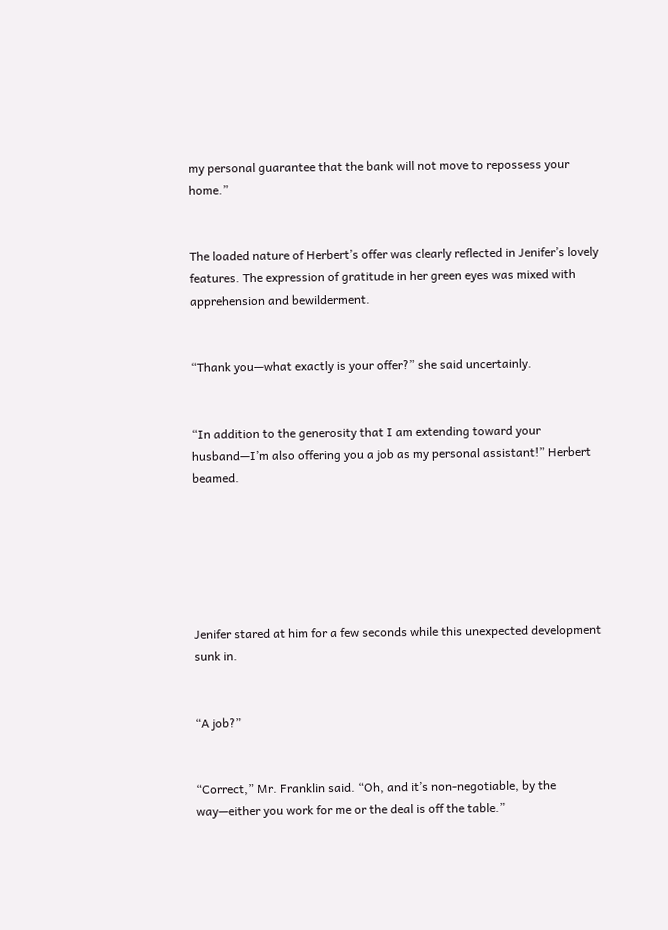my personal guarantee that the bank will not move to repossess your home.”


The loaded nature of Herbert’s offer was clearly reflected in Jenifer’s lovely features. The expression of gratitude in her green eyes was mixed with apprehension and bewilderment.


“Thank you—what exactly is your offer?” she said uncertainly.


“In addition to the generosity that I am extending toward your husband—I’m also offering you a job as my personal assistant!” Herbert beamed.






Jenifer stared at him for a few seconds while this unexpected development sunk in.


“A job?”


“Correct,” Mr. Franklin said. “Oh, and it’s non-negotiable, by the way—either you work for me or the deal is off the table.”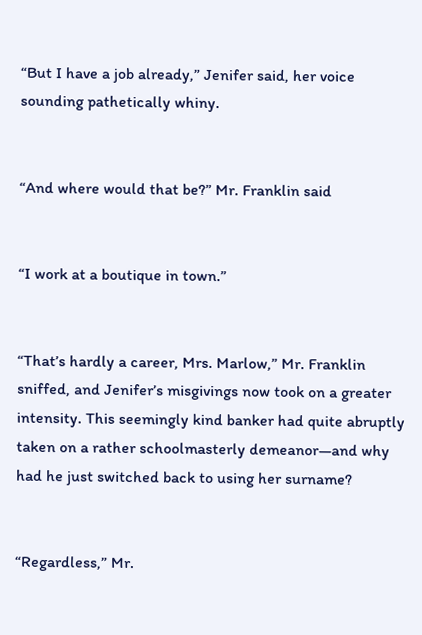“But I have a job already,” Jenifer said, her voice sounding pathetically whiny.


“And where would that be?” Mr. Franklin said


“I work at a boutique in town.”


“That’s hardly a career, Mrs. Marlow,” Mr. Franklin sniffed, and Jenifer’s misgivings now took on a greater intensity. This seemingly kind banker had quite abruptly taken on a rather schoolmasterly demeanor—and why had he just switched back to using her surname?


“Regardless,” Mr.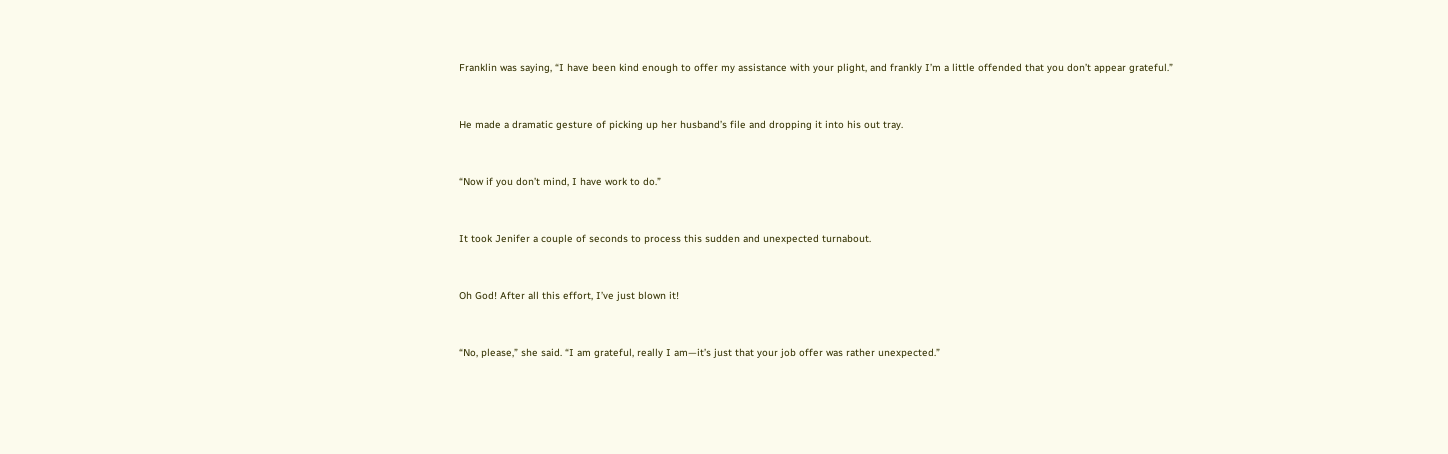Franklin was saying, “I have been kind enough to offer my assistance with your plight, and frankly I’m a little offended that you don’t appear grateful.”


He made a dramatic gesture of picking up her husband’s file and dropping it into his out tray.


“Now if you don’t mind, I have work to do.”


It took Jenifer a couple of seconds to process this sudden and unexpected turnabout.


Oh God! After all this effort, I’ve just blown it!


“No, please,” she said. “I am grateful, really I am—it’s just that your job offer was rather unexpected.”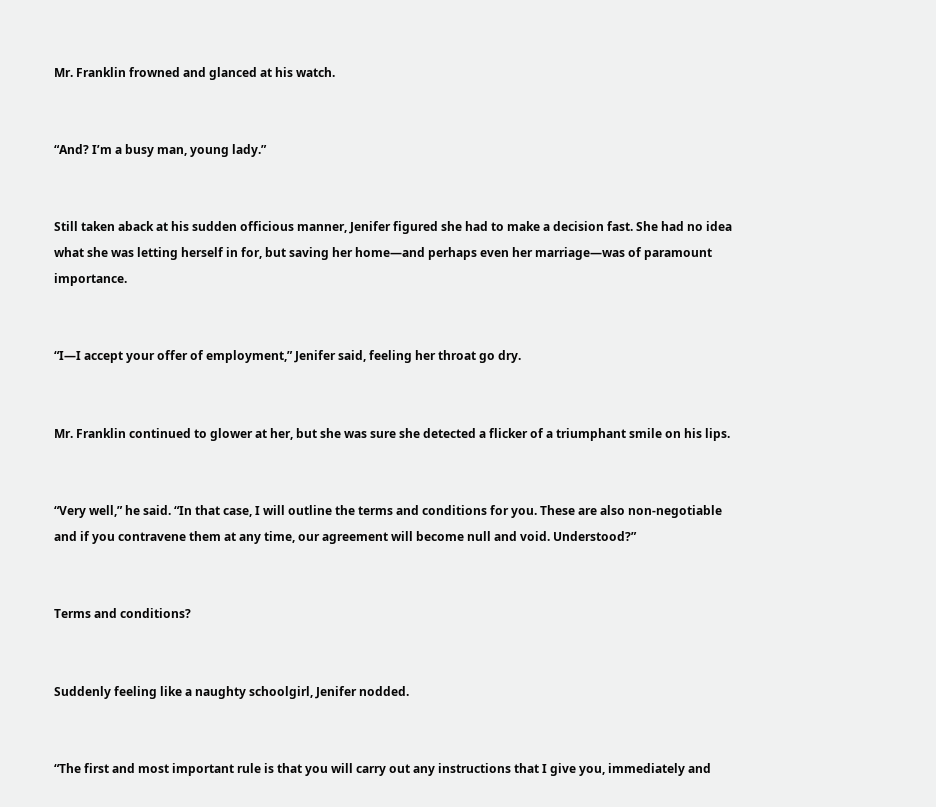Mr. Franklin frowned and glanced at his watch.


“And? I’m a busy man, young lady.”


Still taken aback at his sudden officious manner, Jenifer figured she had to make a decision fast. She had no idea what she was letting herself in for, but saving her home—and perhaps even her marriage—was of paramount importance.


“I—I accept your offer of employment,” Jenifer said, feeling her throat go dry.


Mr. Franklin continued to glower at her, but she was sure she detected a flicker of a triumphant smile on his lips.


“Very well,” he said. “In that case, I will outline the terms and conditions for you. These are also non-negotiable and if you contravene them at any time, our agreement will become null and void. Understood?”


Terms and conditions?


Suddenly feeling like a naughty schoolgirl, Jenifer nodded.


“The first and most important rule is that you will carry out any instructions that I give you, immediately and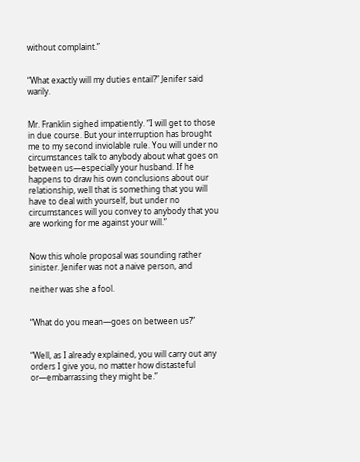without complaint.”


“What exactly will my duties entail?” Jenifer said warily.


Mr. Franklin sighed impatiently. “I will get to those in due course. But your interruption has brought me to my second inviolable rule. You will under no circumstances talk to anybody about what goes on between us—especially your husband. If he happens to draw his own conclusions about our relationship, well that is something that you will have to deal with yourself, but under no circumstances will you convey to anybody that you are working for me against your will.”


Now this whole proposal was sounding rather sinister. Jenifer was not a naive person, and

neither was she a fool.


“What do you mean—goes on between us?”


“Well, as I already explained, you will carry out any orders I give you, no matter how distasteful or—embarrassing they might be.”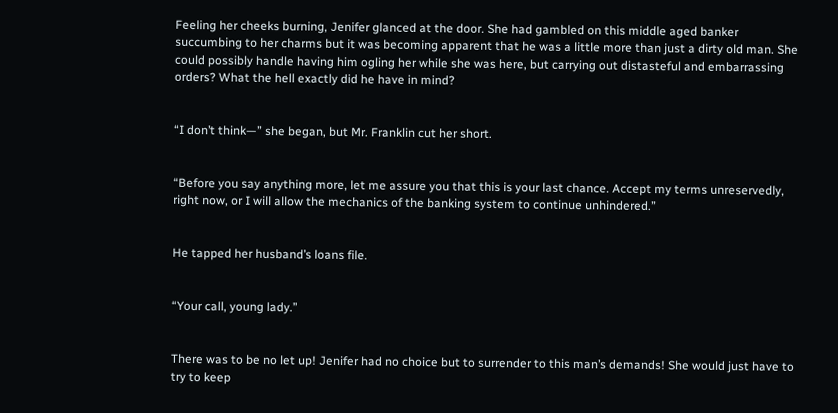Feeling her cheeks burning, Jenifer glanced at the door. She had gambled on this middle aged banker succumbing to her charms but it was becoming apparent that he was a little more than just a dirty old man. She could possibly handle having him ogling her while she was here, but carrying out distasteful and embarrassing orders? What the hell exactly did he have in mind?


“I don’t think—” she began, but Mr. Franklin cut her short.


“Before you say anything more, let me assure you that this is your last chance. Accept my terms unreservedly, right now, or I will allow the mechanics of the banking system to continue unhindered.”


He tapped her husband’s loans file.


“Your call, young lady.”


There was to be no let up! Jenifer had no choice but to surrender to this man’s demands! She would just have to try to keep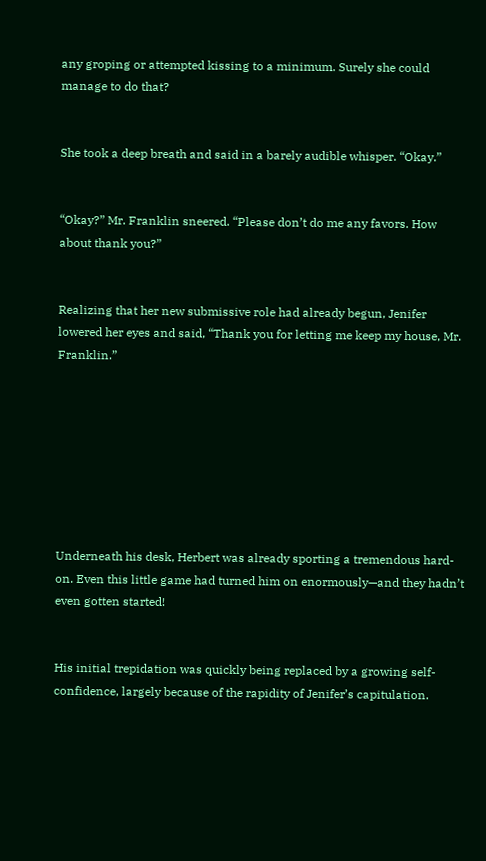any groping or attempted kissing to a minimum. Surely she could manage to do that?


She took a deep breath and said in a barely audible whisper. “Okay.”


“Okay?” Mr. Franklin sneered. “Please don’t do me any favors. How about thank you?”


Realizing that her new submissive role had already begun, Jenifer lowered her eyes and said, “Thank you for letting me keep my house, Mr. Franklin.”








Underneath his desk, Herbert was already sporting a tremendous hard-on. Even this little game had turned him on enormously—and they hadn’t even gotten started!


His initial trepidation was quickly being replaced by a growing self-confidence, largely because of the rapidity of Jenifer’s capitulation.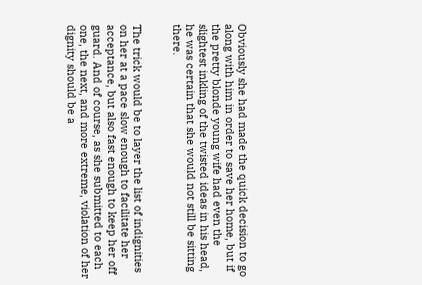Obviously she had made the quick decision to go along with him in order to save her home, but if the pretty blonde young wife had even the slightest inkling of the twisted ideas in his head, he was certain that she would not still be sitting there.


The trick would be to layer the list of indignities on her at a pace slow enough to facilitate her acceptance, but also fast enough to keep her off guard. And of course, as she submitted to each one, the next, and more extreme, violation of her dignity should be a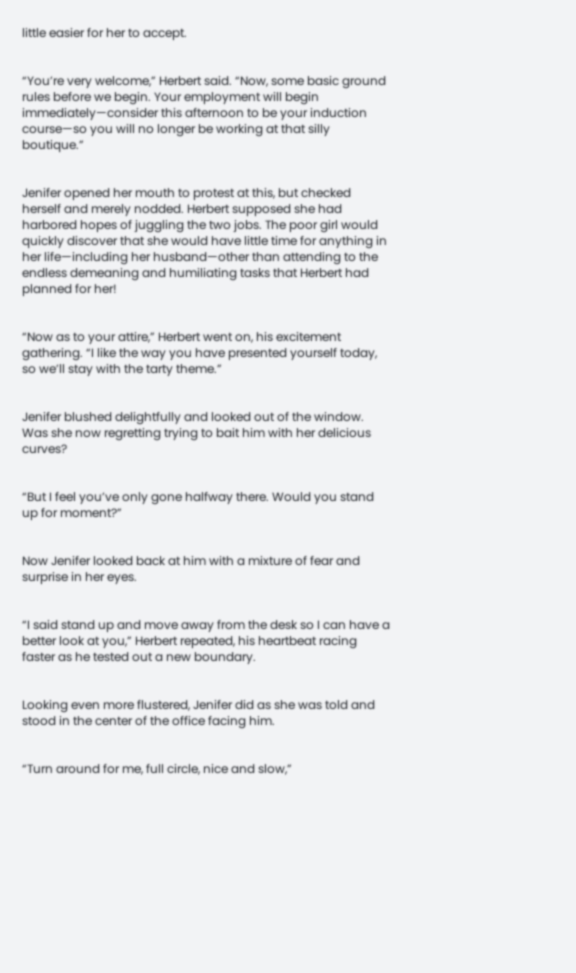little easier for her to accept.


“You’re very welcome,” Herbert said. “Now, some basic ground rules before we begin. Your employment will begin immediately—consider this afternoon to be your induction course—so you will no longer be working at that silly boutique.”


Jenifer opened her mouth to protest at this, but checked herself and merely nodded. Herbert supposed she had harbored hopes of juggling the two jobs. The poor girl would quickly discover that she would have little time for anything in her life—including her husband—other than attending to the endless demeaning and humiliating tasks that Herbert had planned for her!


“Now as to your attire,” Herbert went on, his excitement gathering. “I like the way you have presented yourself today, so we’ll stay with the tarty theme.”


Jenifer blushed delightfully and looked out of the window. Was she now regretting trying to bait him with her delicious curves?


“But I feel you’ve only gone halfway there. Would you stand up for moment?”


Now Jenifer looked back at him with a mixture of fear and surprise in her eyes.


“I said stand up and move away from the desk so I can have a better look at you,” Herbert repeated, his heartbeat racing faster as he tested out a new boundary.


Looking even more flustered, Jenifer did as she was told and stood in the center of the office facing him.


“Turn around for me, full circle, nice and slow,”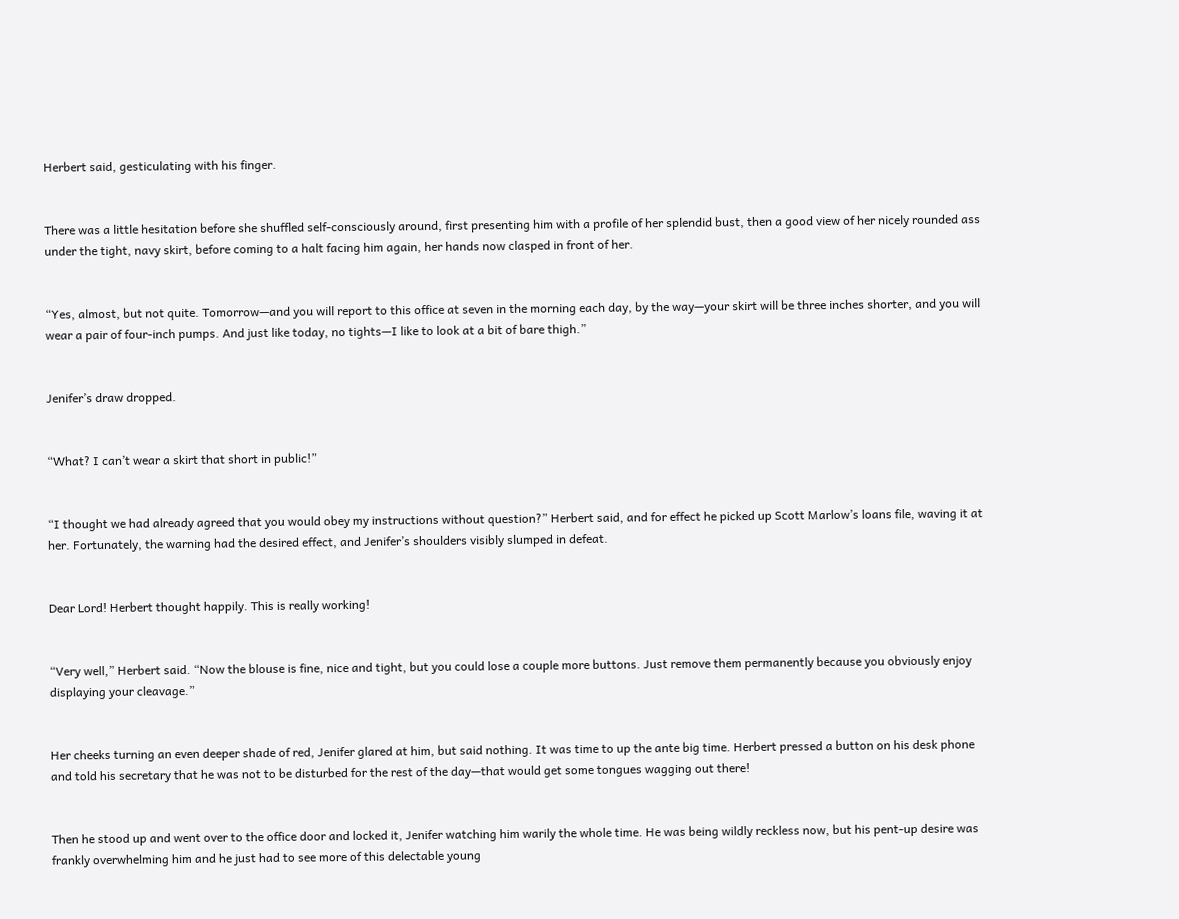Herbert said, gesticulating with his finger.


There was a little hesitation before she shuffled self-consciously around, first presenting him with a profile of her splendid bust, then a good view of her nicely rounded ass under the tight, navy skirt, before coming to a halt facing him again, her hands now clasped in front of her.


“Yes, almost, but not quite. Tomorrow—and you will report to this office at seven in the morning each day, by the way—your skirt will be three inches shorter, and you will wear a pair of four-inch pumps. And just like today, no tights—I like to look at a bit of bare thigh.”


Jenifer’s draw dropped.


“What? I can’t wear a skirt that short in public!”


“I thought we had already agreed that you would obey my instructions without question?” Herbert said, and for effect he picked up Scott Marlow’s loans file, waving it at her. Fortunately, the warning had the desired effect, and Jenifer’s shoulders visibly slumped in defeat.


Dear Lord! Herbert thought happily. This is really working!


“Very well,” Herbert said. “Now the blouse is fine, nice and tight, but you could lose a couple more buttons. Just remove them permanently because you obviously enjoy displaying your cleavage.”


Her cheeks turning an even deeper shade of red, Jenifer glared at him, but said nothing. It was time to up the ante big time. Herbert pressed a button on his desk phone and told his secretary that he was not to be disturbed for the rest of the day—that would get some tongues wagging out there!


Then he stood up and went over to the office door and locked it, Jenifer watching him warily the whole time. He was being wildly reckless now, but his pent-up desire was frankly overwhelming him and he just had to see more of this delectable young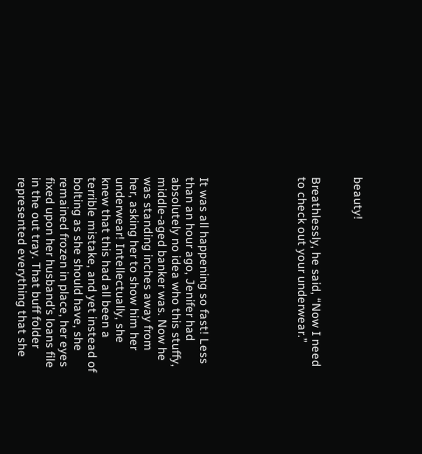beauty!


Breathlessly, he said, “Now I need to check out your underwear.”






It was all happening so fast! Less than an hour ago, Jenifer had absolutely no idea who this stuffy, middle-aged banker was. Now he was standing inches away from her, asking her to show him her underwear! Intellectually, she knew that this had all been a terrible mistake, and yet instead of bolting as she should have, she remained frozen in place, her eyes fixed upon her husband’s loans file in the out tray. That buff folder represented everything that she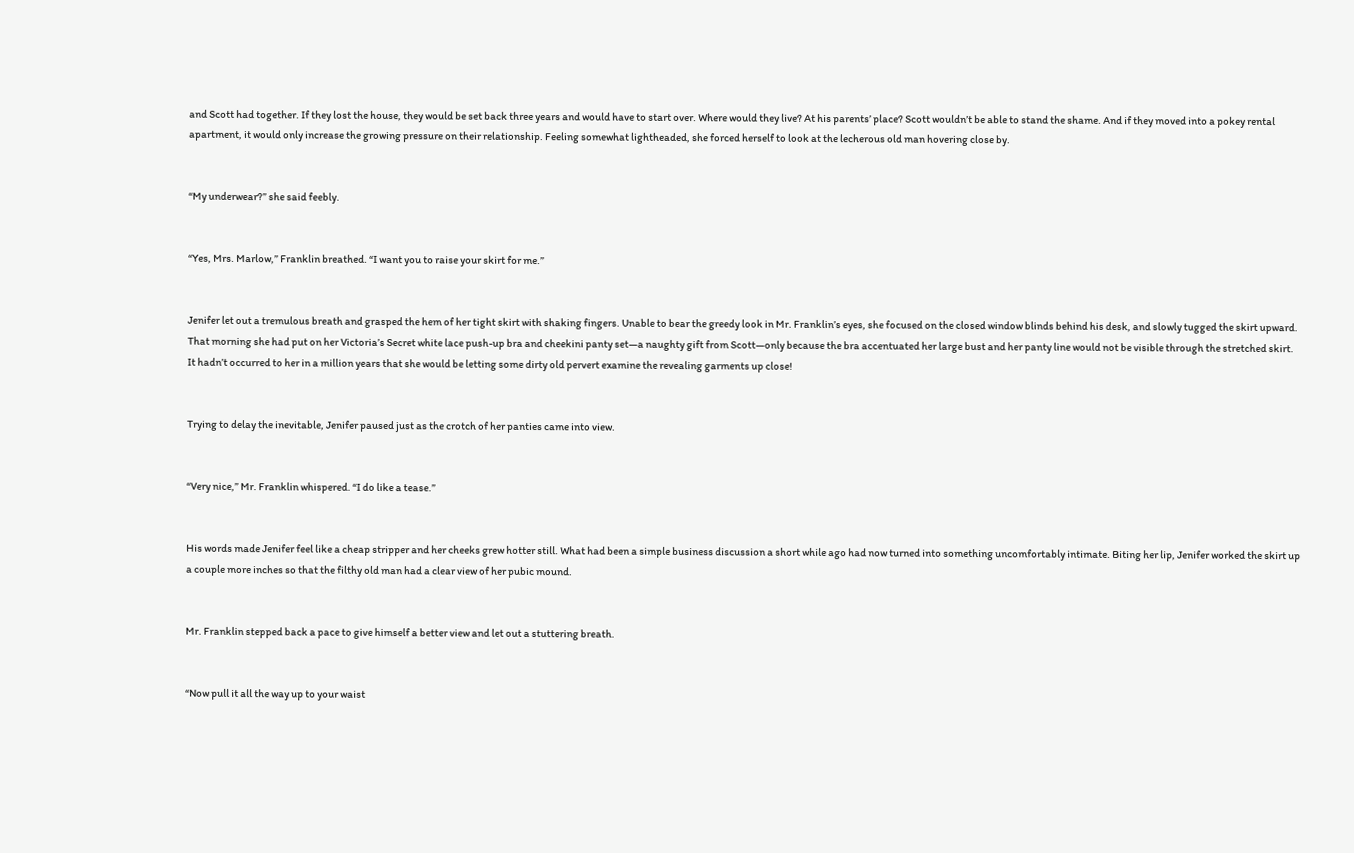and Scott had together. If they lost the house, they would be set back three years and would have to start over. Where would they live? At his parents’ place? Scott wouldn’t be able to stand the shame. And if they moved into a pokey rental apartment, it would only increase the growing pressure on their relationship. Feeling somewhat lightheaded, she forced herself to look at the lecherous old man hovering close by.


“My underwear?” she said feebly.


“Yes, Mrs. Marlow,” Franklin breathed. “I want you to raise your skirt for me.”


Jenifer let out a tremulous breath and grasped the hem of her tight skirt with shaking fingers. Unable to bear the greedy look in Mr. Franklin’s eyes, she focused on the closed window blinds behind his desk, and slowly tugged the skirt upward. That morning she had put on her Victoria’s Secret white lace push-up bra and cheekini panty set—a naughty gift from Scott—only because the bra accentuated her large bust and her panty line would not be visible through the stretched skirt. It hadn’t occurred to her in a million years that she would be letting some dirty old pervert examine the revealing garments up close!


Trying to delay the inevitable, Jenifer paused just as the crotch of her panties came into view.


“Very nice,” Mr. Franklin whispered. “I do like a tease.”


His words made Jenifer feel like a cheap stripper and her cheeks grew hotter still. What had been a simple business discussion a short while ago had now turned into something uncomfortably intimate. Biting her lip, Jenifer worked the skirt up a couple more inches so that the filthy old man had a clear view of her pubic mound.


Mr. Franklin stepped back a pace to give himself a better view and let out a stuttering breath.


“Now pull it all the way up to your waist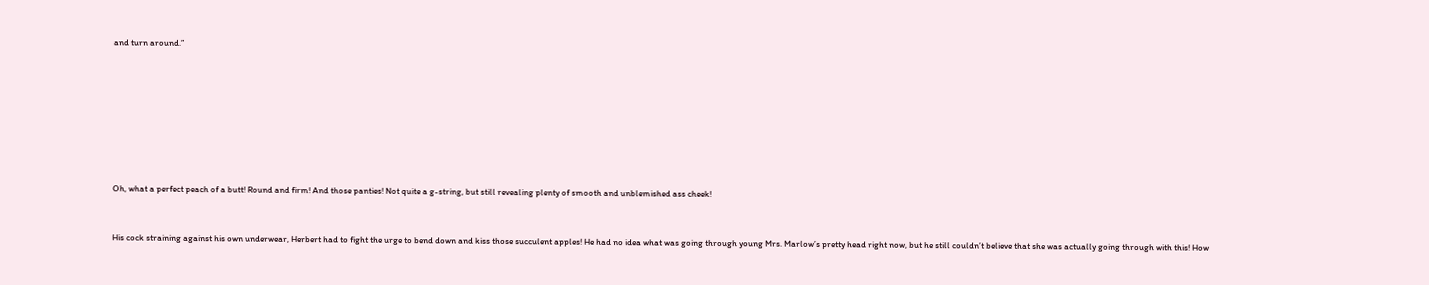and turn around.”








Oh, what a perfect peach of a butt! Round and firm! And those panties! Not quite a g-string, but still revealing plenty of smooth and unblemished ass cheek!


His cock straining against his own underwear, Herbert had to fight the urge to bend down and kiss those succulent apples! He had no idea what was going through young Mrs. Marlow’s pretty head right now, but he still couldn’t believe that she was actually going through with this! How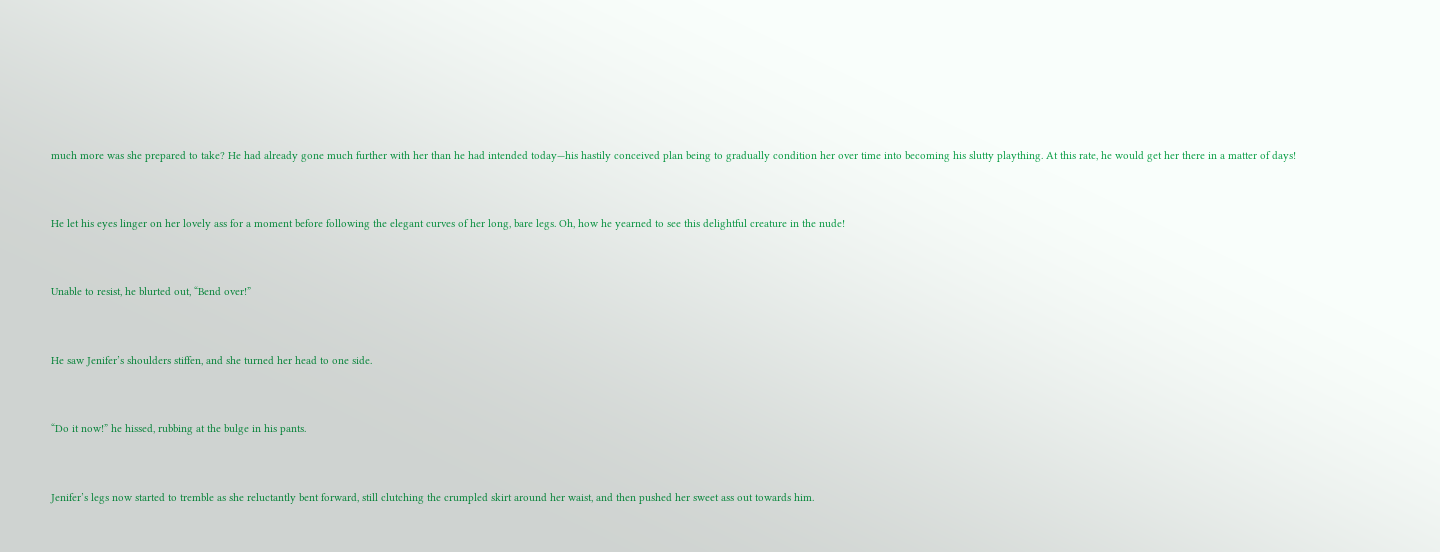much more was she prepared to take? He had already gone much further with her than he had intended today—his hastily conceived plan being to gradually condition her over time into becoming his slutty plaything. At this rate, he would get her there in a matter of days!


He let his eyes linger on her lovely ass for a moment before following the elegant curves of her long, bare legs. Oh, how he yearned to see this delightful creature in the nude!


Unable to resist, he blurted out, “Bend over!”


He saw Jenifer’s shoulders stiffen, and she turned her head to one side.


“Do it now!” he hissed, rubbing at the bulge in his pants.


Jenifer’s legs now started to tremble as she reluctantly bent forward, still clutching the crumpled skirt around her waist, and then pushed her sweet ass out towards him.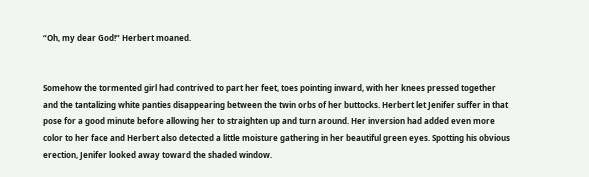“Oh, my dear God!” Herbert moaned.


Somehow the tormented girl had contrived to part her feet, toes pointing inward, with her knees pressed together and the tantalizing white panties disappearing between the twin orbs of her buttocks. Herbert let Jenifer suffer in that pose for a good minute before allowing her to straighten up and turn around. Her inversion had added even more color to her face and Herbert also detected a little moisture gathering in her beautiful green eyes. Spotting his obvious erection, Jenifer looked away toward the shaded window.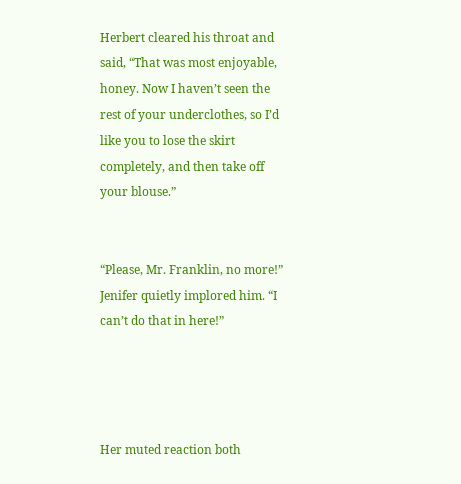Herbert cleared his throat and said, “That was most enjoyable, honey. Now I haven’t seen the rest of your underclothes, so I’d like you to lose the skirt completely, and then take off your blouse.”


“Please, Mr. Franklin, no more!” Jenifer quietly implored him. “I can’t do that in here!”




Her muted reaction both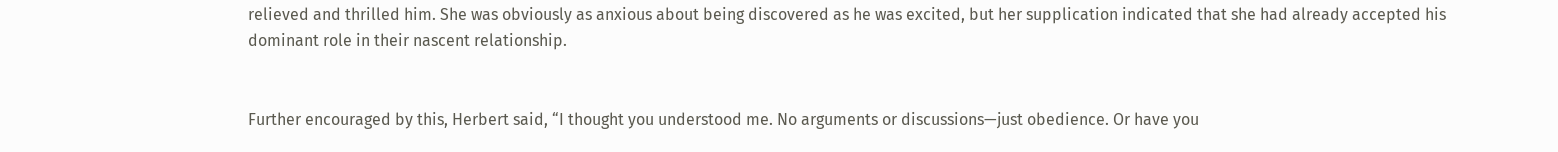relieved and thrilled him. She was obviously as anxious about being discovered as he was excited, but her supplication indicated that she had already accepted his dominant role in their nascent relationship.


Further encouraged by this, Herbert said, “I thought you understood me. No arguments or discussions—just obedience. Or have you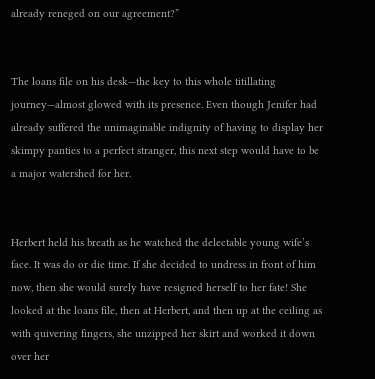already reneged on our agreement?”


The loans file on his desk—the key to this whole titillating journey—almost glowed with its presence. Even though Jenifer had already suffered the unimaginable indignity of having to display her skimpy panties to a perfect stranger, this next step would have to be a major watershed for her.


Herbert held his breath as he watched the delectable young wife’s face. It was do or die time. If she decided to undress in front of him now, then she would surely have resigned herself to her fate! She looked at the loans file, then at Herbert, and then up at the ceiling as with quivering fingers, she unzipped her skirt and worked it down over her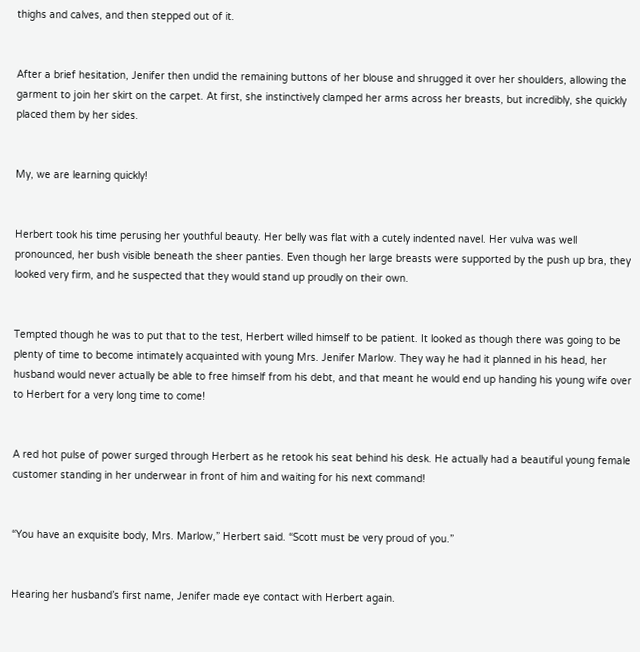thighs and calves, and then stepped out of it.


After a brief hesitation, Jenifer then undid the remaining buttons of her blouse and shrugged it over her shoulders, allowing the garment to join her skirt on the carpet. At first, she instinctively clamped her arms across her breasts, but incredibly, she quickly placed them by her sides.


My, we are learning quickly!


Herbert took his time perusing her youthful beauty. Her belly was flat with a cutely indented navel. Her vulva was well pronounced, her bush visible beneath the sheer panties. Even though her large breasts were supported by the push up bra, they looked very firm, and he suspected that they would stand up proudly on their own.


Tempted though he was to put that to the test, Herbert willed himself to be patient. It looked as though there was going to be plenty of time to become intimately acquainted with young Mrs. Jenifer Marlow. They way he had it planned in his head, her husband would never actually be able to free himself from his debt, and that meant he would end up handing his young wife over to Herbert for a very long time to come!


A red hot pulse of power surged through Herbert as he retook his seat behind his desk. He actually had a beautiful young female customer standing in her underwear in front of him and waiting for his next command!


“You have an exquisite body, Mrs. Marlow,” Herbert said. “Scott must be very proud of you.”


Hearing her husband’s first name, Jenifer made eye contact with Herbert again.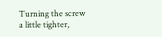Turning the screw a little tighter,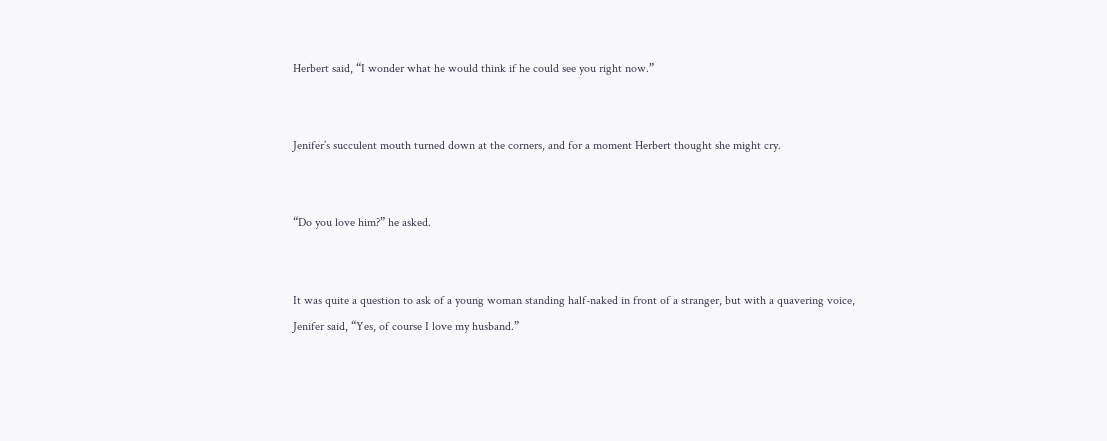Herbert said, “I wonder what he would think if he could see you right now.”


Jenifer’s succulent mouth turned down at the corners, and for a moment Herbert thought she might cry.


“Do you love him?” he asked.


It was quite a question to ask of a young woman standing half-naked in front of a stranger, but with a quavering voice, Jenifer said, “Yes, of course I love my husband.”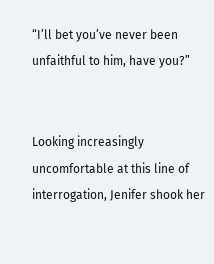“I’ll bet you’ve never been unfaithful to him, have you?”


Looking increasingly uncomfortable at this line of interrogation, Jenifer shook her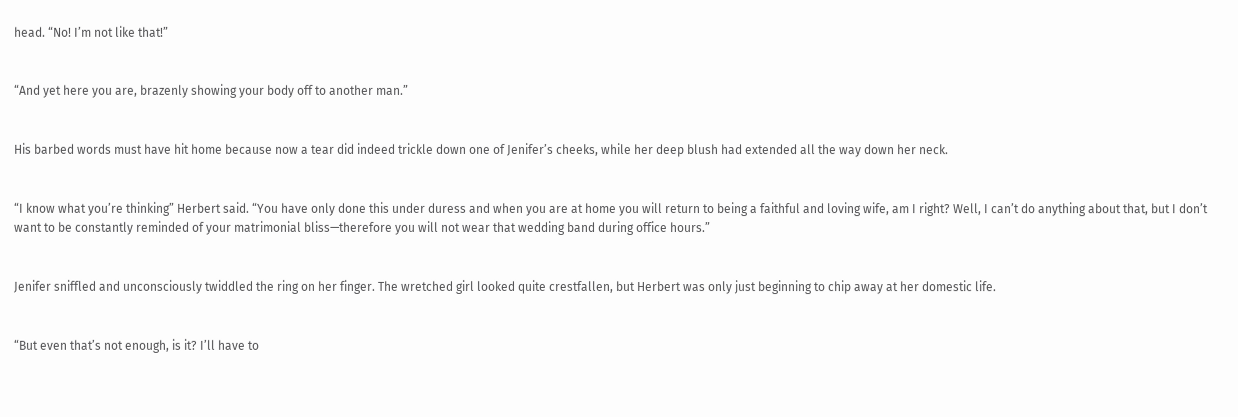head. “No! I’m not like that!”


“And yet here you are, brazenly showing your body off to another man.”


His barbed words must have hit home because now a tear did indeed trickle down one of Jenifer’s cheeks, while her deep blush had extended all the way down her neck.


“I know what you’re thinking” Herbert said. “You have only done this under duress and when you are at home you will return to being a faithful and loving wife, am I right? Well, I can’t do anything about that, but I don’t want to be constantly reminded of your matrimonial bliss—therefore you will not wear that wedding band during office hours.”


Jenifer sniffled and unconsciously twiddled the ring on her finger. The wretched girl looked quite crestfallen, but Herbert was only just beginning to chip away at her domestic life.


“But even that’s not enough, is it? I’ll have to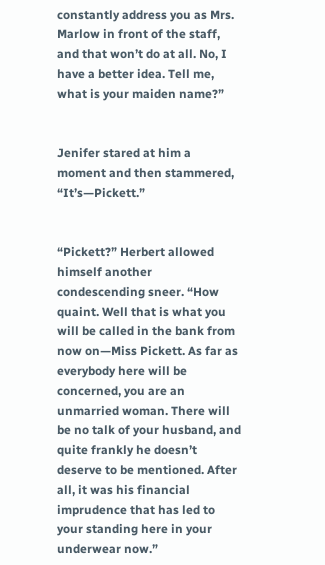constantly address you as Mrs. Marlow in front of the staff, and that won’t do at all. No, I have a better idea. Tell me, what is your maiden name?”


Jenifer stared at him a moment and then stammered, “It’s—Pickett.”


“Pickett?” Herbert allowed himself another condescending sneer. “How quaint. Well that is what you will be called in the bank from now on—Miss Pickett. As far as everybody here will be concerned, you are an unmarried woman. There will be no talk of your husband, and quite frankly he doesn’t deserve to be mentioned. After all, it was his financial imprudence that has led to your standing here in your underwear now.”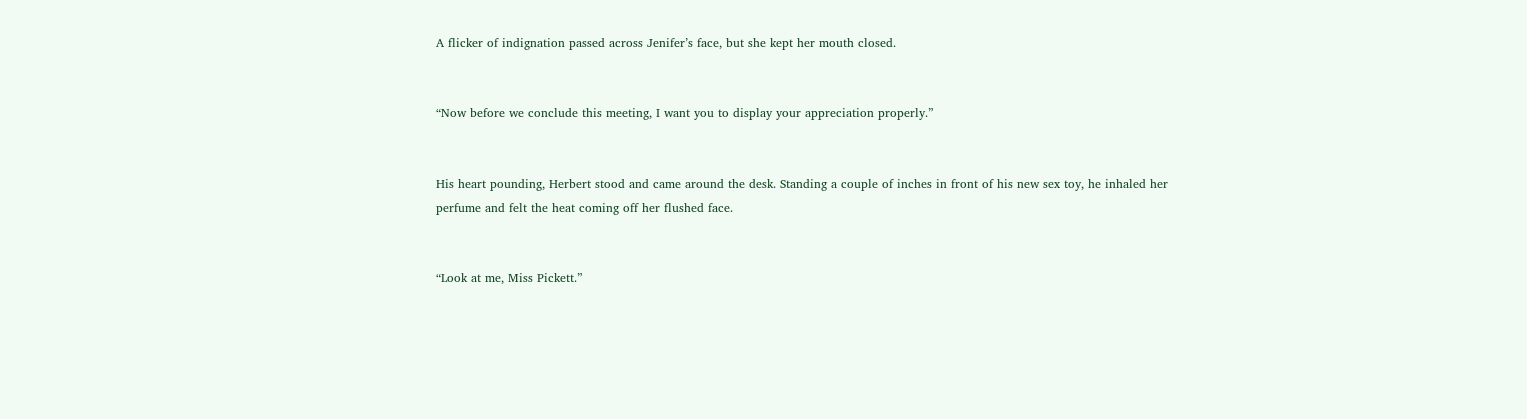A flicker of indignation passed across Jenifer’s face, but she kept her mouth closed.


“Now before we conclude this meeting, I want you to display your appreciation properly.”


His heart pounding, Herbert stood and came around the desk. Standing a couple of inches in front of his new sex toy, he inhaled her perfume and felt the heat coming off her flushed face.


“Look at me, Miss Pickett.”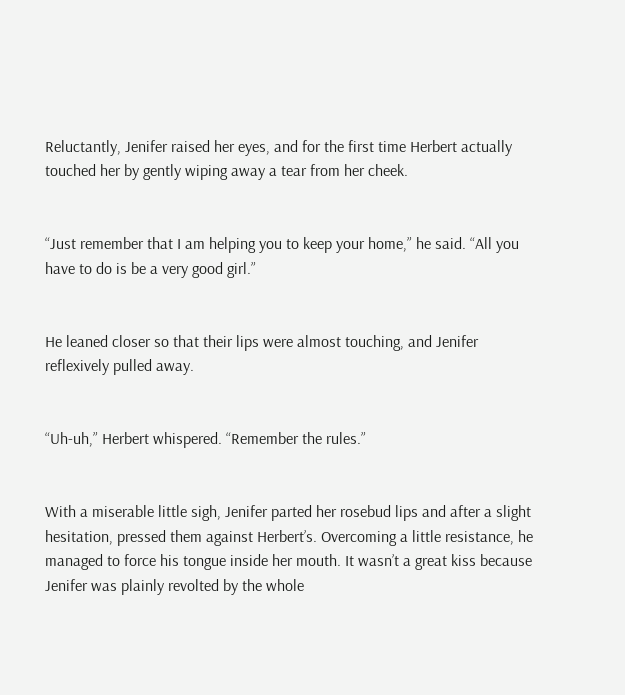Reluctantly, Jenifer raised her eyes, and for the first time Herbert actually touched her by gently wiping away a tear from her cheek.


“Just remember that I am helping you to keep your home,” he said. “All you have to do is be a very good girl.”


He leaned closer so that their lips were almost touching, and Jenifer reflexively pulled away.


“Uh-uh,” Herbert whispered. “Remember the rules.”


With a miserable little sigh, Jenifer parted her rosebud lips and after a slight hesitation, pressed them against Herbert’s. Overcoming a little resistance, he managed to force his tongue inside her mouth. It wasn’t a great kiss because Jenifer was plainly revolted by the whole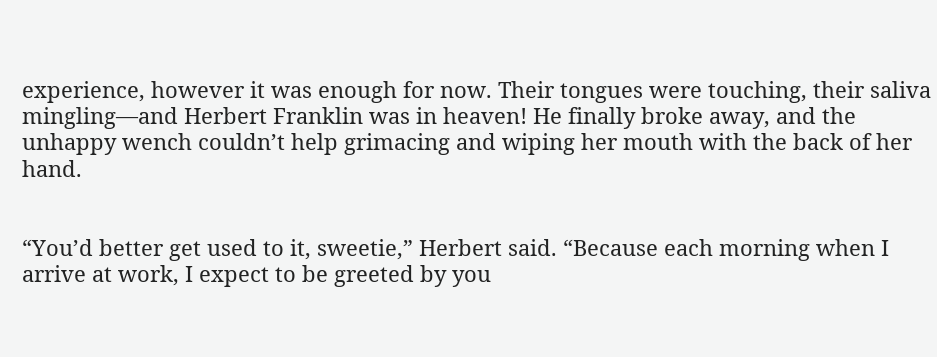experience, however it was enough for now. Their tongues were touching, their saliva mingling—and Herbert Franklin was in heaven! He finally broke away, and the unhappy wench couldn’t help grimacing and wiping her mouth with the back of her hand.


“You’d better get used to it, sweetie,” Herbert said. “Because each morning when I arrive at work, I expect to be greeted by you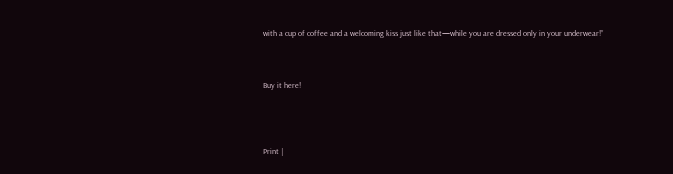with a cup of coffee and a welcoming kiss just like that—while you are dressed only in your underwear!”



Buy it here!




Print |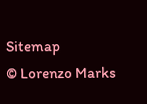Sitemap
© Lorenzo Marks